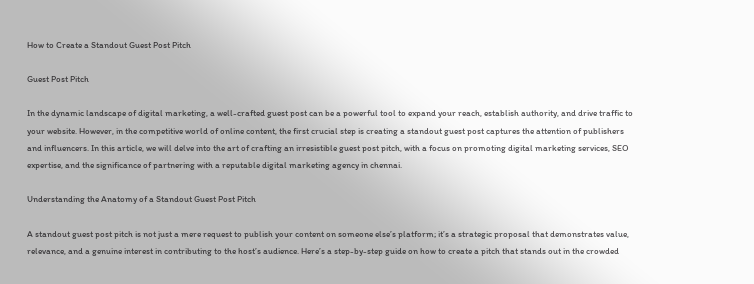How to Create a Standout Guest Post Pitch

Guest Post Pitch

In the dynamic landscape of digital marketing, a well-crafted guest post can be a powerful tool to expand your reach, establish authority, and drive traffic to your website. However, in the competitive world of online content, the first crucial step is creating a standout guest post captures the attention of publishers and influencers. In this article, we will delve into the art of crafting an irresistible guest post pitch, with a focus on promoting digital marketing services, SEO expertise, and the significance of partnering with a reputable digital marketing agency in chennai.

Understanding the Anatomy of a Standout Guest Post Pitch

A standout guest post pitch is not just a mere request to publish your content on someone else’s platform; it’s a strategic proposal that demonstrates value, relevance, and a genuine interest in contributing to the host’s audience. Here’s a step-by-step guide on how to create a pitch that stands out in the crowded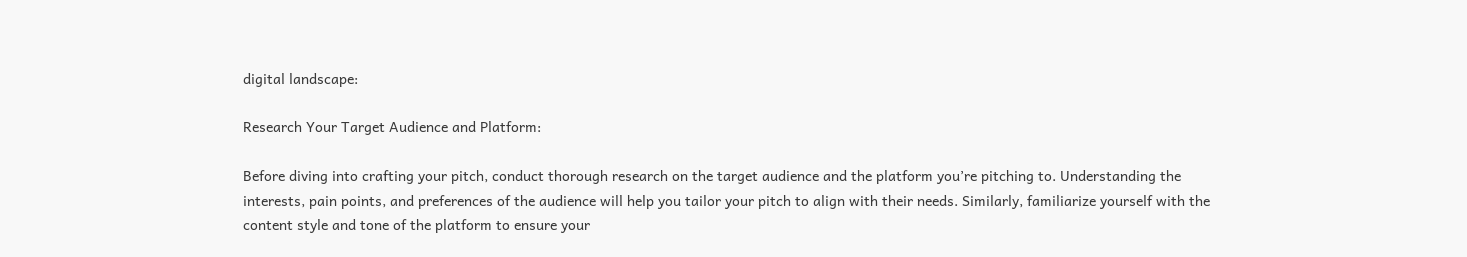digital landscape:

Research Your Target Audience and Platform:

Before diving into crafting your pitch, conduct thorough research on the target audience and the platform you’re pitching to. Understanding the interests, pain points, and preferences of the audience will help you tailor your pitch to align with their needs. Similarly, familiarize yourself with the content style and tone of the platform to ensure your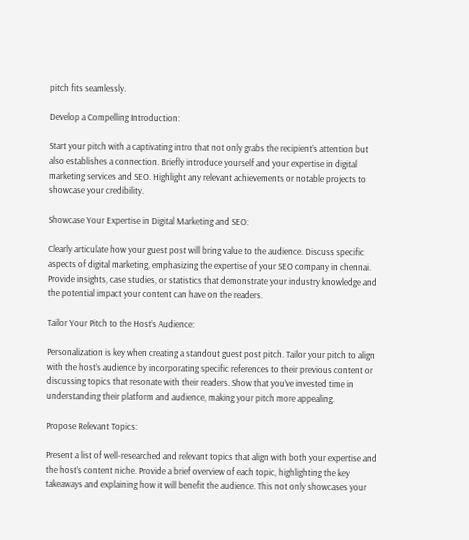pitch fits seamlessly.

Develop a Compelling Introduction:

Start your pitch with a captivating intro that not only grabs the recipient’s attention but also establishes a connection. Briefly introduce yourself and your expertise in digital marketing services and SEO. Highlight any relevant achievements or notable projects to showcase your credibility.

Showcase Your Expertise in Digital Marketing and SEO:

Clearly articulate how your guest post will bring value to the audience. Discuss specific aspects of digital marketing, emphasizing the expertise of your SEO company in chennai. Provide insights, case studies, or statistics that demonstrate your industry knowledge and the potential impact your content can have on the readers.

Tailor Your Pitch to the Host’s Audience:

Personalization is key when creating a standout guest post pitch. Tailor your pitch to align with the host’s audience by incorporating specific references to their previous content or discussing topics that resonate with their readers. Show that you’ve invested time in understanding their platform and audience, making your pitch more appealing.

Propose Relevant Topics:

Present a list of well-researched and relevant topics that align with both your expertise and the host’s content niche. Provide a brief overview of each topic, highlighting the key takeaways and explaining how it will benefit the audience. This not only showcases your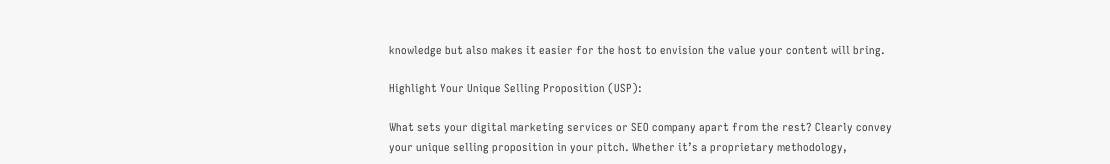knowledge but also makes it easier for the host to envision the value your content will bring.

Highlight Your Unique Selling Proposition (USP):

What sets your digital marketing services or SEO company apart from the rest? Clearly convey your unique selling proposition in your pitch. Whether it’s a proprietary methodology,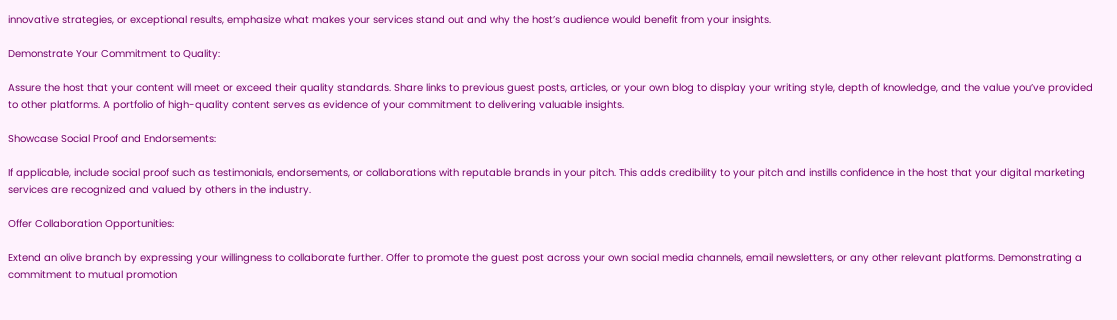innovative strategies, or exceptional results, emphasize what makes your services stand out and why the host’s audience would benefit from your insights.

Demonstrate Your Commitment to Quality:

Assure the host that your content will meet or exceed their quality standards. Share links to previous guest posts, articles, or your own blog to display your writing style, depth of knowledge, and the value you’ve provided to other platforms. A portfolio of high-quality content serves as evidence of your commitment to delivering valuable insights.

Showcase Social Proof and Endorsements:

If applicable, include social proof such as testimonials, endorsements, or collaborations with reputable brands in your pitch. This adds credibility to your pitch and instills confidence in the host that your digital marketing services are recognized and valued by others in the industry.

Offer Collaboration Opportunities:

Extend an olive branch by expressing your willingness to collaborate further. Offer to promote the guest post across your own social media channels, email newsletters, or any other relevant platforms. Demonstrating a commitment to mutual promotion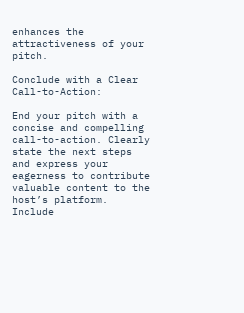enhances the attractiveness of your pitch.

Conclude with a Clear Call-to-Action:

End your pitch with a concise and compelling call-to-action. Clearly state the next steps and express your eagerness to contribute valuable content to the host’s platform. Include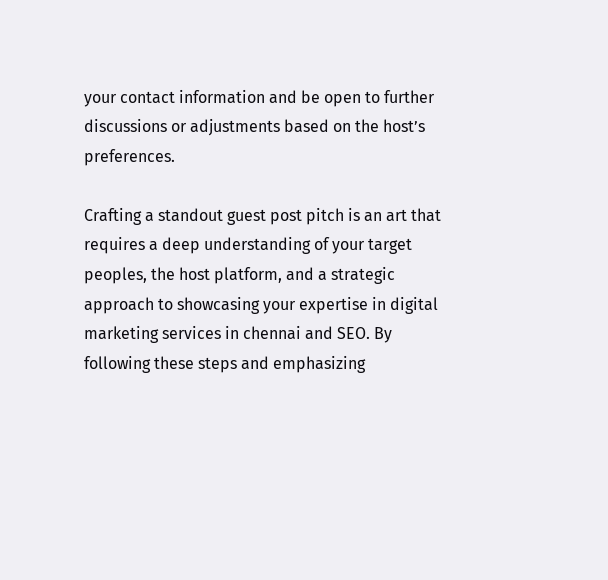your contact information and be open to further discussions or adjustments based on the host’s preferences.

Crafting a standout guest post pitch is an art that requires a deep understanding of your target peoples, the host platform, and a strategic approach to showcasing your expertise in digital marketing services in chennai and SEO. By following these steps and emphasizing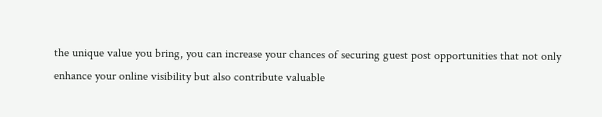the unique value you bring, you can increase your chances of securing guest post opportunities that not only enhance your online visibility but also contribute valuable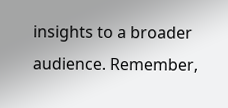insights to a broader audience. Remember,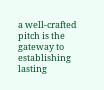a well-crafted pitch is the gateway to establishing lasting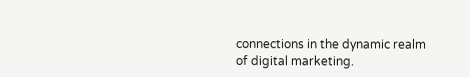connections in the dynamic realm of digital marketing.